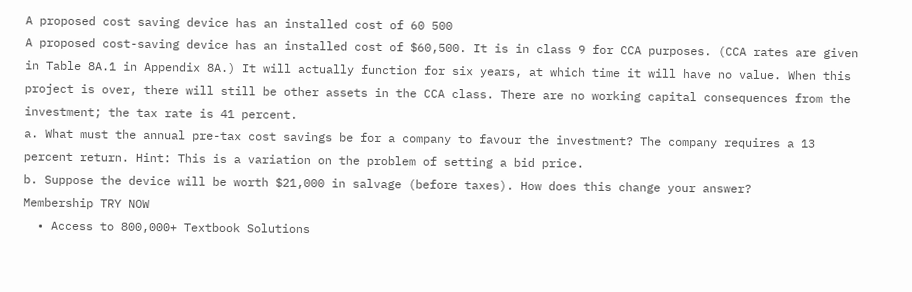A proposed cost saving device has an installed cost of 60 500
A proposed cost-saving device has an installed cost of $60,500. It is in class 9 for CCA purposes. (CCA rates are given in Table 8A.1 in Appendix 8A.) It will actually function for six years, at which time it will have no value. When this project is over, there will still be other assets in the CCA class. There are no working capital consequences from the investment; the tax rate is 41 percent.
a. What must the annual pre-tax cost savings be for a company to favour the investment? The company requires a 13 percent return. Hint: This is a variation on the problem of setting a bid price.
b. Suppose the device will be worth $21,000 in salvage (before taxes). How does this change your answer?
Membership TRY NOW
  • Access to 800,000+ Textbook Solutions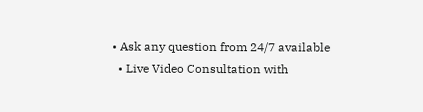• Ask any question from 24/7 available
  • Live Video Consultation with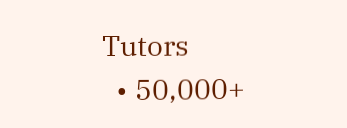Tutors
  • 50,000+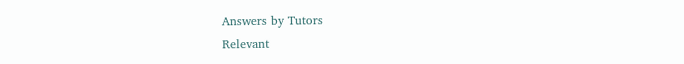Answers by Tutors
Relevant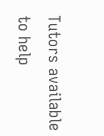Tutors available to help